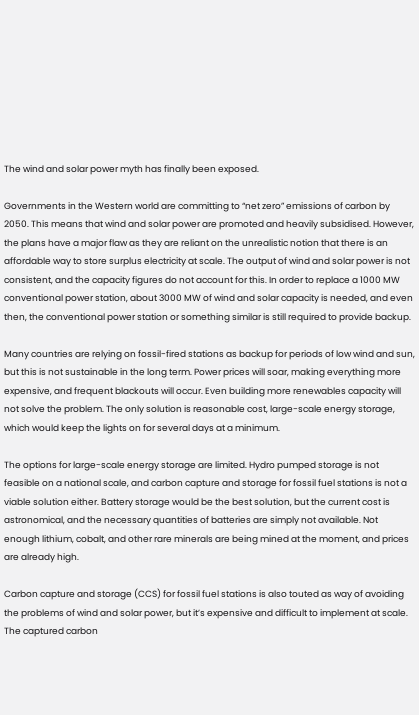The wind and solar power myth has finally been exposed.

Governments in the Western world are committing to “net zero” emissions of carbon by 2050. This means that wind and solar power are promoted and heavily subsidised. However, the plans have a major flaw as they are reliant on the unrealistic notion that there is an affordable way to store surplus electricity at scale. The output of wind and solar power is not consistent, and the capacity figures do not account for this. In order to replace a 1000 MW conventional power station, about 3000 MW of wind and solar capacity is needed, and even then, the conventional power station or something similar is still required to provide backup.

Many countries are relying on fossil-fired stations as backup for periods of low wind and sun, but this is not sustainable in the long term. Power prices will soar, making everything more expensive, and frequent blackouts will occur. Even building more renewables capacity will not solve the problem. The only solution is reasonable cost, large-scale energy storage, which would keep the lights on for several days at a minimum.

The options for large-scale energy storage are limited. Hydro pumped storage is not feasible on a national scale, and carbon capture and storage for fossil fuel stations is not a viable solution either. Battery storage would be the best solution, but the current cost is astronomical, and the necessary quantities of batteries are simply not available. Not enough lithium, cobalt, and other rare minerals are being mined at the moment, and prices are already high.

Carbon capture and storage (CCS) for fossil fuel stations is also touted as way of avoiding the problems of wind and solar power, but it’s expensive and difficult to implement at scale. The captured carbon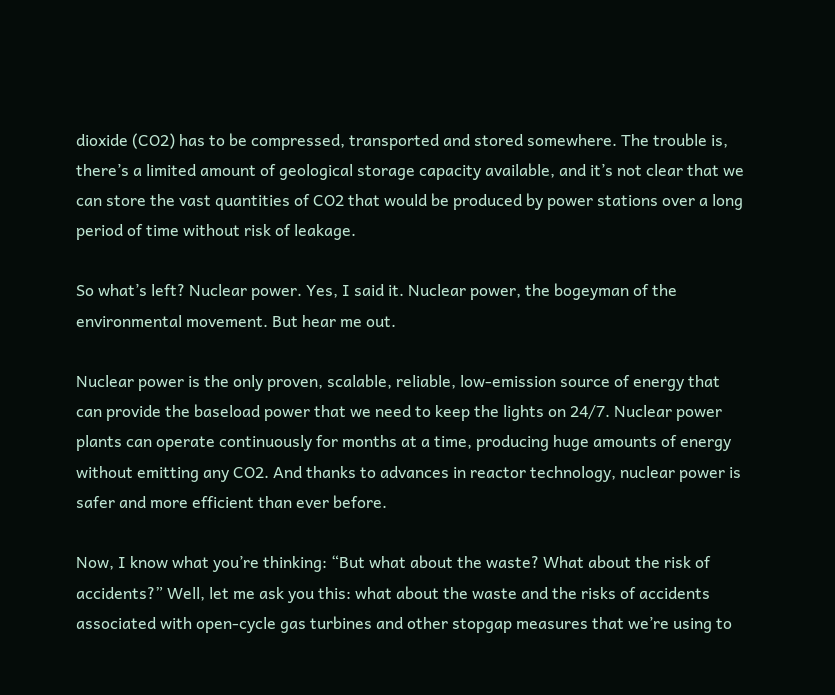dioxide (CO2) has to be compressed, transported and stored somewhere. The trouble is, there’s a limited amount of geological storage capacity available, and it’s not clear that we can store the vast quantities of CO2 that would be produced by power stations over a long period of time without risk of leakage.

So what’s left? Nuclear power. Yes, I said it. Nuclear power, the bogeyman of the environmental movement. But hear me out.

Nuclear power is the only proven, scalable, reliable, low-emission source of energy that can provide the baseload power that we need to keep the lights on 24/7. Nuclear power plants can operate continuously for months at a time, producing huge amounts of energy without emitting any CO2. And thanks to advances in reactor technology, nuclear power is safer and more efficient than ever before.

Now, I know what you’re thinking: “But what about the waste? What about the risk of accidents?” Well, let me ask you this: what about the waste and the risks of accidents associated with open-cycle gas turbines and other stopgap measures that we’re using to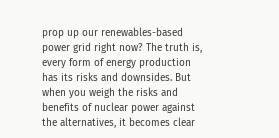prop up our renewables-based power grid right now? The truth is, every form of energy production has its risks and downsides. But when you weigh the risks and benefits of nuclear power against the alternatives, it becomes clear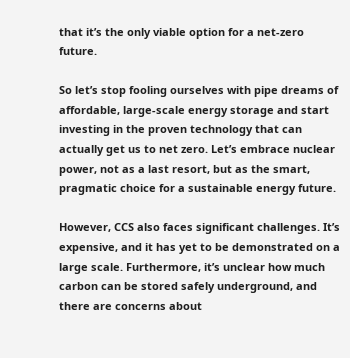that it’s the only viable option for a net-zero future.

So let’s stop fooling ourselves with pipe dreams of affordable, large-scale energy storage and start investing in the proven technology that can actually get us to net zero. Let’s embrace nuclear power, not as a last resort, but as the smart, pragmatic choice for a sustainable energy future.

However, CCS also faces significant challenges. It’s expensive, and it has yet to be demonstrated on a large scale. Furthermore, it’s unclear how much carbon can be stored safely underground, and there are concerns about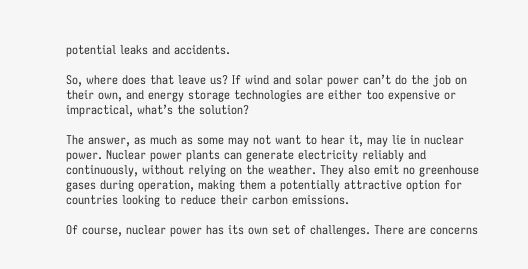potential leaks and accidents.

So, where does that leave us? If wind and solar power can’t do the job on their own, and energy storage technologies are either too expensive or impractical, what’s the solution?

The answer, as much as some may not want to hear it, may lie in nuclear power. Nuclear power plants can generate electricity reliably and continuously, without relying on the weather. They also emit no greenhouse gases during operation, making them a potentially attractive option for countries looking to reduce their carbon emissions.

Of course, nuclear power has its own set of challenges. There are concerns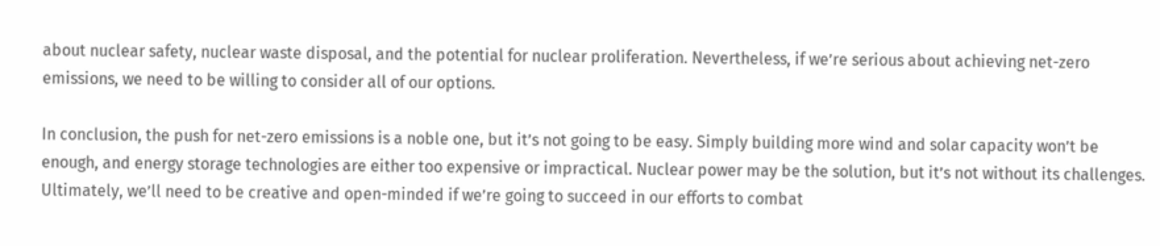about nuclear safety, nuclear waste disposal, and the potential for nuclear proliferation. Nevertheless, if we’re serious about achieving net-zero emissions, we need to be willing to consider all of our options.

In conclusion, the push for net-zero emissions is a noble one, but it’s not going to be easy. Simply building more wind and solar capacity won’t be enough, and energy storage technologies are either too expensive or impractical. Nuclear power may be the solution, but it’s not without its challenges. Ultimately, we’ll need to be creative and open-minded if we’re going to succeed in our efforts to combat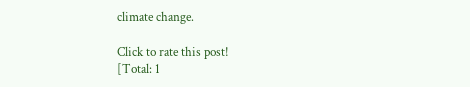climate change.

Click to rate this post!
[Total: 1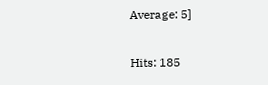Average: 5]

Hits: 185